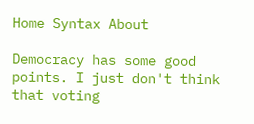Home Syntax About

Democracy has some good points. I just don't think that voting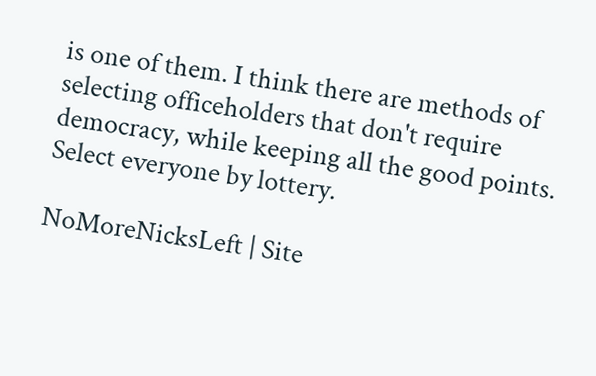is one of them. I think there are methods of selecting officeholders that don't require democracy, while keeping all the good points. Select everyone by lottery.

NoMoreNicksLeft | Site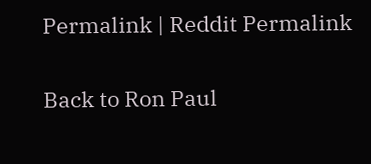Permalink | Reddit Permalink

Back to Ron Paul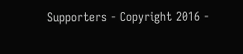Supporters - Copyright 2016 -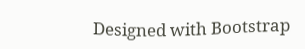Designed with Bootstrap